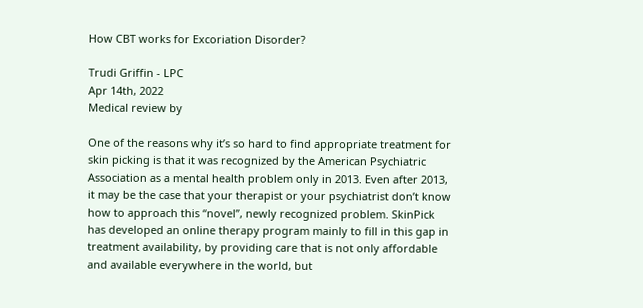How CBT works for Excoriation Disorder?

Trudi Griffin - LPC
Apr 14th, 2022
Medical review by

One of the reasons why it’s so hard to find appropriate treatment for skin picking is that it was recognized by the American Psychiatric Association as a mental health problem only in 2013. Even after 2013, it may be the case that your therapist or your psychiatrist don’t know how to approach this “novel”, newly recognized problem. SkinPick has developed an online therapy program mainly to fill in this gap in treatment availability, by providing care that is not only affordable and available everywhere in the world, but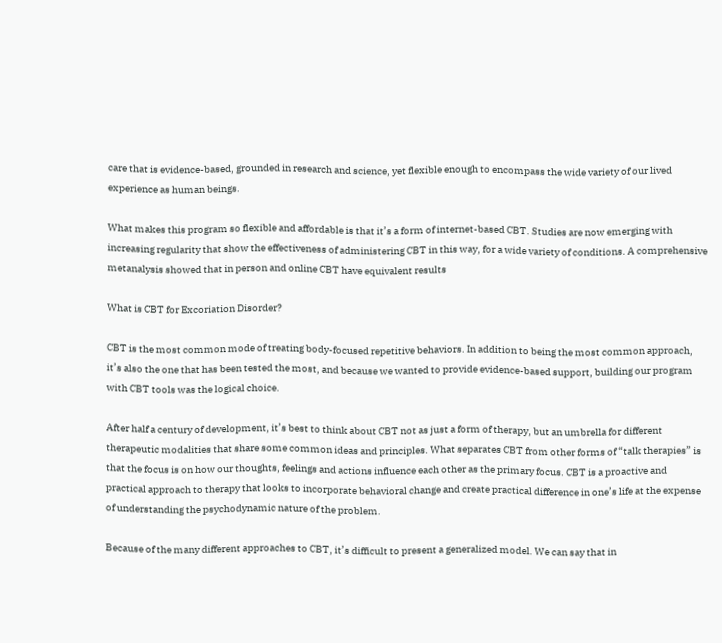care that is evidence-based, grounded in research and science, yet flexible enough to encompass the wide variety of our lived experience as human beings.

What makes this program so flexible and affordable is that it’s a form of internet-based CBT. Studies are now emerging with increasing regularity that show the effectiveness of administering CBT in this way, for a wide variety of conditions. A comprehensive metanalysis showed that in person and online CBT have equivalent results

What is CBT for Excoriation Disorder?

CBT is the most common mode of treating body-focused repetitive behaviors. In addition to being the most common approach, it’s also the one that has been tested the most, and because we wanted to provide evidence-based support, building our program with CBT tools was the logical choice.

After half a century of development, it’s best to think about CBT not as just a form of therapy, but an umbrella for different therapeutic modalities that share some common ideas and principles. What separates CBT from other forms of “talk therapies” is that the focus is on how our thoughts, feelings and actions influence each other as the primary focus. CBT is a proactive and practical approach to therapy that looks to incorporate behavioral change and create practical difference in one’s life at the expense of understanding the psychodynamic nature of the problem.

Because of the many different approaches to CBT, it’s difficult to present a generalized model. We can say that in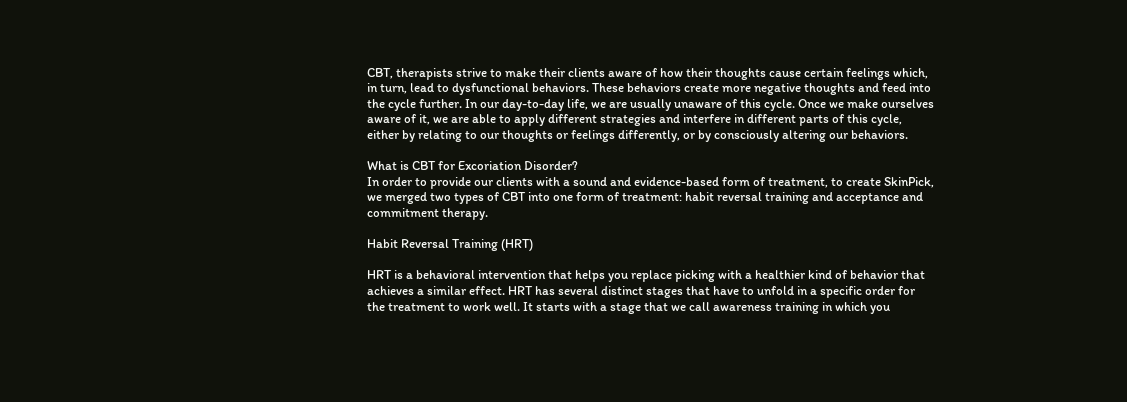CBT, therapists strive to make their clients aware of how their thoughts cause certain feelings which, in turn, lead to dysfunctional behaviors. These behaviors create more negative thoughts and feed into the cycle further. In our day-to-day life, we are usually unaware of this cycle. Once we make ourselves aware of it, we are able to apply different strategies and interfere in different parts of this cycle, either by relating to our thoughts or feelings differently, or by consciously altering our behaviors.

What is CBT for Excoriation Disorder?
In order to provide our clients with a sound and evidence-based form of treatment, to create SkinPick, we merged two types of CBT into one form of treatment: habit reversal training and acceptance and commitment therapy.

Habit Reversal Training (HRT)

HRT is a behavioral intervention that helps you replace picking with a healthier kind of behavior that achieves a similar effect. HRT has several distinct stages that have to unfold in a specific order for the treatment to work well. It starts with a stage that we call awareness training in which you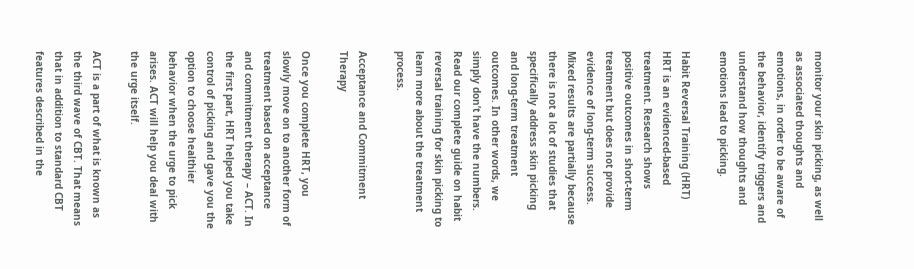monitor your skin picking, as well as associated thoughts and emotions, in order to be aware of the behavior, identify triggers and understand how thoughts and emotions lead to picking.

Habit Reversal Training (HRT)
HRT is an evidenced-based treatment. Research shows positive outcomes in short-term treatment but does not provide evidence of long-term success. Mixed results are partially because there is not a lot of studies that specifically address skin picking and long-term treatment outcomes. In other words, we simply don’t have the numbers. Read our complete guide on habit reversal training for skin picking to learn more about the treatment process.

Acceptance and Commitment Therapy

Once you complete HRT, you slowly move on to another form of treatment based on acceptance and commitment therapy – ACT. In the first part, HRT helped you take control of picking and gave you the option to choose healthier behavior when the urge to pick arises. ACT will help you deal with the urge itself.

ACT is a part of what is known as the third wave of CBT. That means that in addition to standard CBT features described in the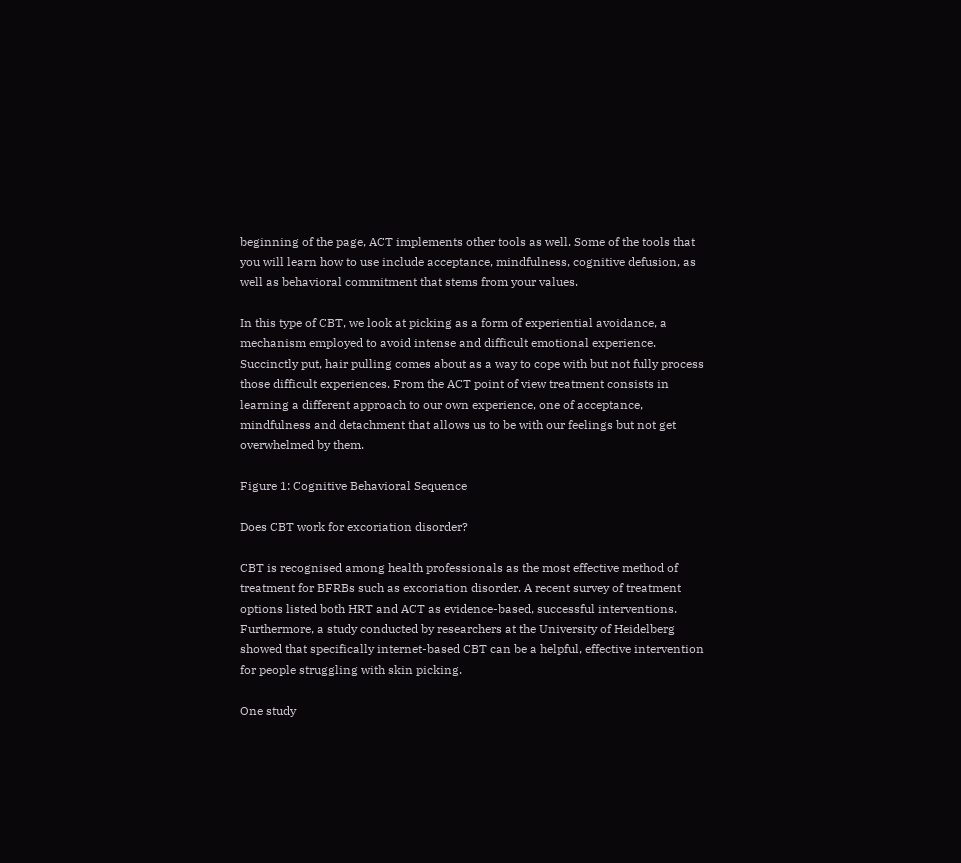beginning of the page, ACT implements other tools as well. Some of the tools that you will learn how to use include acceptance, mindfulness, cognitive defusion, as well as behavioral commitment that stems from your values.

In this type of CBT, we look at picking as a form of experiential avoidance, a mechanism employed to avoid intense and difficult emotional experience. Succinctly put, hair pulling comes about as a way to cope with but not fully process those difficult experiences. From the ACT point of view treatment consists in learning a different approach to our own experience, one of acceptance, mindfulness and detachment that allows us to be with our feelings but not get overwhelmed by them.

Figure 1: Cognitive Behavioral Sequence

Does CBT work for excoriation disorder?

CBT is recognised among health professionals as the most effective method of treatment for BFRBs such as excoriation disorder. A recent survey of treatment options listed both HRT and ACT as evidence-based, successful interventions. Furthermore, a study conducted by researchers at the University of Heidelberg showed that specifically internet-based CBT can be a helpful, effective intervention for people struggling with skin picking.

One study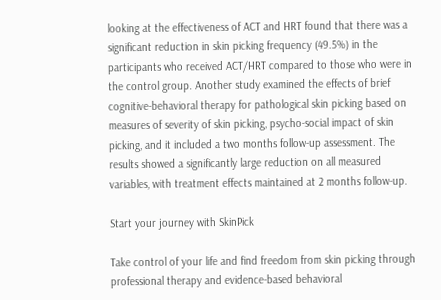looking at the effectiveness of ACT and HRT found that there was a significant reduction in skin picking frequency (49.5%) in the participants who received ACT/HRT compared to those who were in the control group. Another study examined the effects of brief cognitive-behavioral therapy for pathological skin picking based on measures of severity of skin picking, psycho-social impact of skin picking, and it included a two months follow-up assessment. The results showed a significantly large reduction on all measured variables, with treatment effects maintained at 2 months follow-up.

Start your journey with SkinPick

Take control of your life and find freedom from skin picking through professional therapy and evidence-based behavioral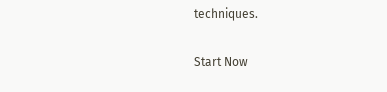techniques.

Start Now